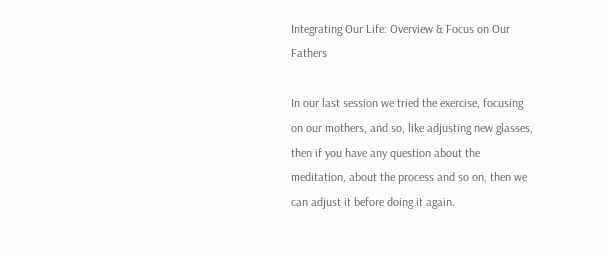Integrating Our Life: Overview & Focus on Our Fathers

In our last session we tried the exercise, focusing on our mothers, and so, like adjusting new glasses, then if you have any question about the meditation, about the process and so on, then we can adjust it before doing it again.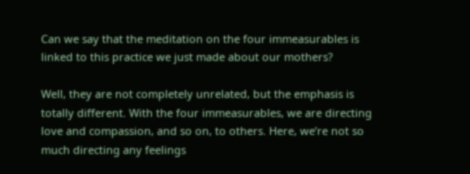Can we say that the meditation on the four immeasurables is linked to this practice we just made about our mothers?

Well, they are not completely unrelated, but the emphasis is totally different. With the four immeasurables, we are directing love and compassion, and so on, to others. Here, we’re not so much directing any feelings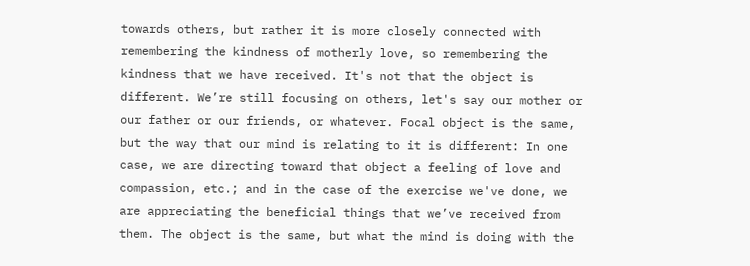towards others, but rather it is more closely connected with remembering the kindness of motherly love, so remembering the kindness that we have received. It's not that the object is different. We’re still focusing on others, let's say our mother or our father or our friends, or whatever. Focal object is the same, but the way that our mind is relating to it is different: In one case, we are directing toward that object a feeling of love and compassion, etc.; and in the case of the exercise we've done, we are appreciating the beneficial things that we’ve received from them. The object is the same, but what the mind is doing with the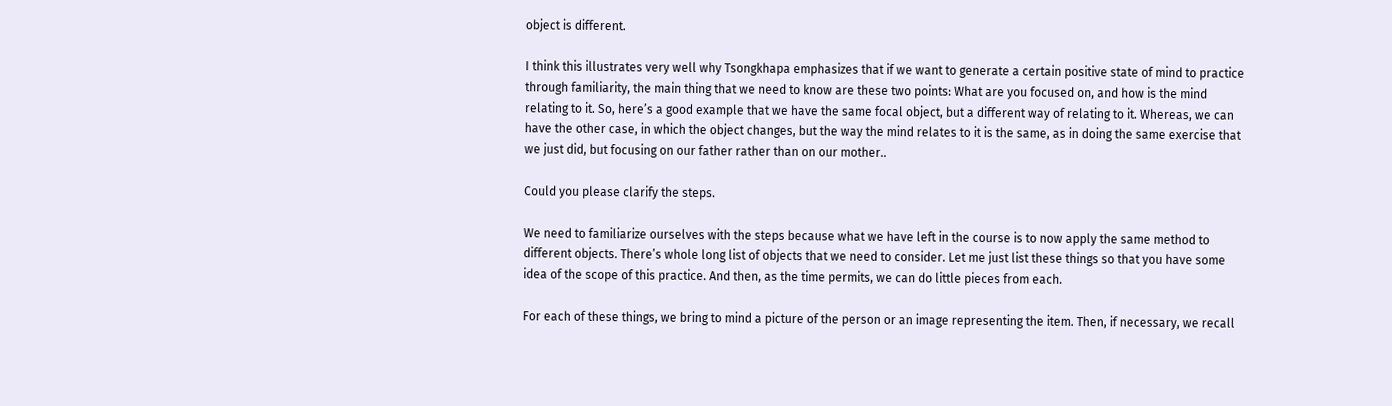object is different.

I think this illustrates very well why Tsongkhapa emphasizes that if we want to generate a certain positive state of mind to practice through familiarity, the main thing that we need to know are these two points: What are you focused on, and how is the mind relating to it. So, here’s a good example that we have the same focal object, but a different way of relating to it. Whereas, we can have the other case, in which the object changes, but the way the mind relates to it is the same, as in doing the same exercise that we just did, but focusing on our father rather than on our mother..

Could you please clarify the steps.

We need to familiarize ourselves with the steps because what we have left in the course is to now apply the same method to different objects. There’s whole long list of objects that we need to consider. Let me just list these things so that you have some idea of the scope of this practice. And then, as the time permits, we can do little pieces from each.

For each of these things, we bring to mind a picture of the person or an image representing the item. Then, if necessary, we recall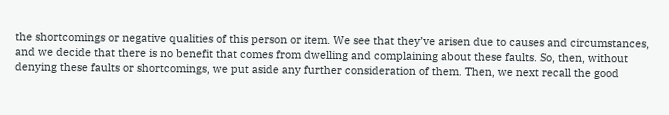the shortcomings or negative qualities of this person or item. We see that they’ve arisen due to causes and circumstances, and we decide that there is no benefit that comes from dwelling and complaining about these faults. So, then, without denying these faults or shortcomings, we put aside any further consideration of them. Then, we next recall the good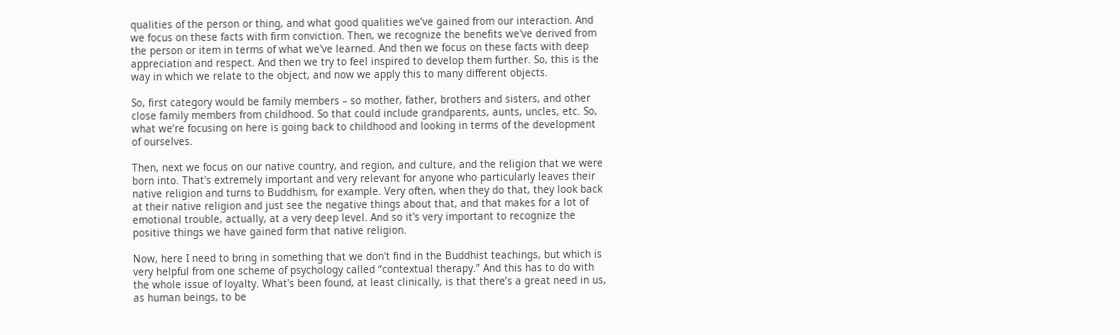qualities of the person or thing, and what good qualities we’ve gained from our interaction. And we focus on these facts with firm conviction. Then, we recognize the benefits we've derived from the person or item in terms of what we've learned. And then we focus on these facts with deep appreciation and respect. And then we try to feel inspired to develop them further. So, this is the way in which we relate to the object, and now we apply this to many different objects.

So, first category would be family members – so mother, father, brothers and sisters, and other close family members from childhood. So that could include grandparents, aunts, uncles, etc. So, what we’re focusing on here is going back to childhood and looking in terms of the development of ourselves.

Then, next we focus on our native country, and region, and culture, and the religion that we were born into. That's extremely important and very relevant for anyone who particularly leaves their native religion and turns to Buddhism, for example. Very often, when they do that, they look back at their native religion and just see the negative things about that, and that makes for a lot of emotional trouble, actually, at a very deep level. And so it's very important to recognize the positive things we have gained form that native religion.

Now, here I need to bring in something that we don't find in the Buddhist teachings, but which is very helpful from one scheme of psychology called “contextual therapy.” And this has to do with the whole issue of loyalty. What's been found, at least clinically, is that there’s a great need in us, as human beings, to be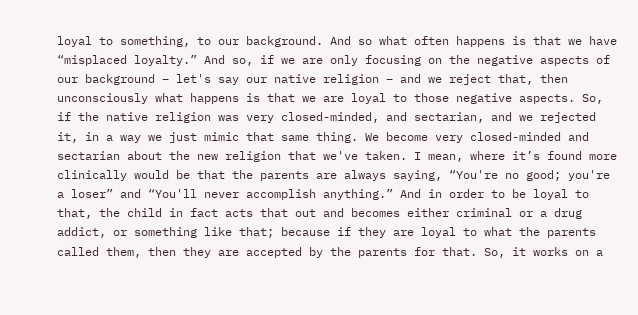loyal to something, to our background. And so what often happens is that we have “misplaced loyalty.” And so, if we are only focusing on the negative aspects of our background – let's say our native religion – and we reject that, then unconsciously what happens is that we are loyal to those negative aspects. So, if the native religion was very closed-minded, and sectarian, and we rejected it, in a way we just mimic that same thing. We become very closed-minded and sectarian about the new religion that we've taken. I mean, where it’s found more clinically would be that the parents are always saying, “You're no good; you're a loser” and “You'll never accomplish anything.” And in order to be loyal to that, the child in fact acts that out and becomes either criminal or a drug addict, or something like that; because if they are loyal to what the parents called them, then they are accepted by the parents for that. So, it works on a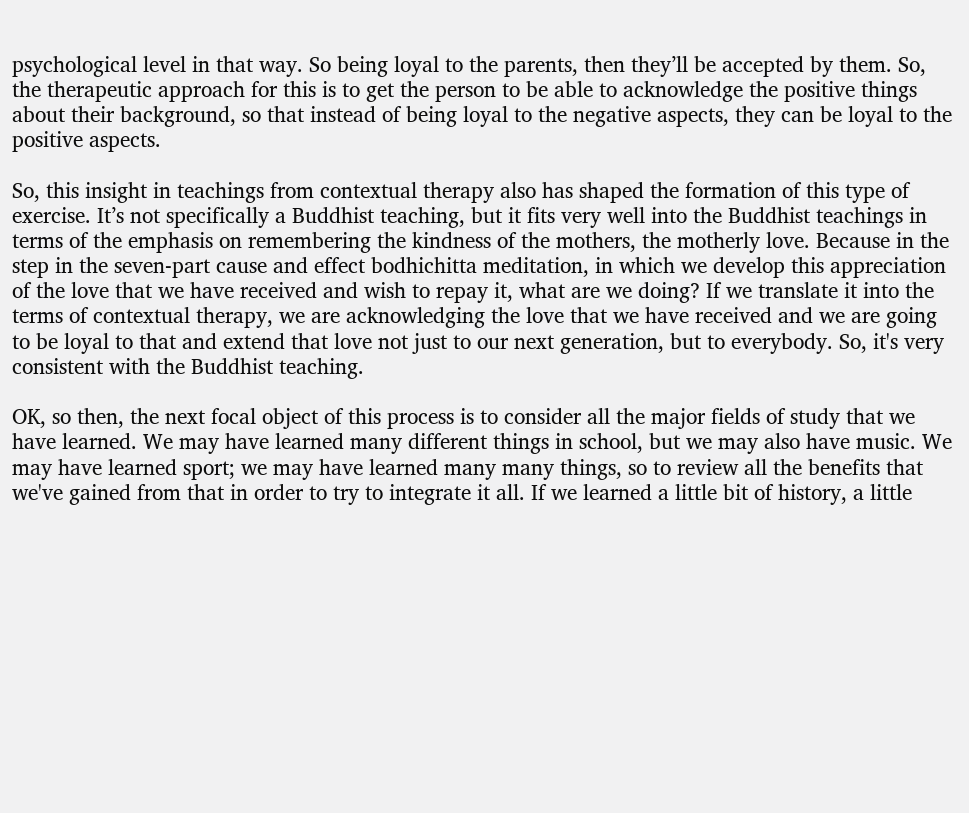psychological level in that way. So being loyal to the parents, then they’ll be accepted by them. So, the therapeutic approach for this is to get the person to be able to acknowledge the positive things about their background, so that instead of being loyal to the negative aspects, they can be loyal to the positive aspects.

So, this insight in teachings from contextual therapy also has shaped the formation of this type of exercise. It’s not specifically a Buddhist teaching, but it fits very well into the Buddhist teachings in terms of the emphasis on remembering the kindness of the mothers, the motherly love. Because in the step in the seven-part cause and effect bodhichitta meditation, in which we develop this appreciation of the love that we have received and wish to repay it, what are we doing? If we translate it into the terms of contextual therapy, we are acknowledging the love that we have received and we are going to be loyal to that and extend that love not just to our next generation, but to everybody. So, it's very consistent with the Buddhist teaching.

OK, so then, the next focal object of this process is to consider all the major fields of study that we have learned. We may have learned many different things in school, but we may also have music. We may have learned sport; we may have learned many many things, so to review all the benefits that we've gained from that in order to try to integrate it all. If we learned a little bit of history, a little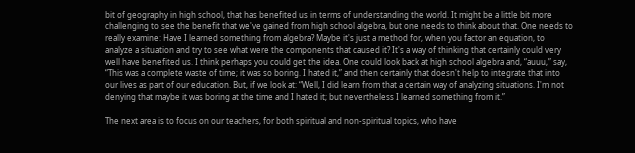bit of geography in high school, that has benefited us in terms of understanding the world. It might be a little bit more challenging to see the benefit that we've gained from high school algebra, but one needs to think about that. One needs to really examine: Have I learned something from algebra? Maybe it's just a method for, when you factor an equation, to analyze a situation and try to see what were the components that caused it? It's a way of thinking that certainly could very well have benefited us. I think perhaps you could get the idea. One could look back at high school algebra and, “auuu,” say, “This was a complete waste of time; it was so boring. I hated it,” and then certainly that doesn't help to integrate that into our lives as part of our education. But, if we look at: “Well, I did learn from that a certain way of analyzing situations. I'm not denying that maybe it was boring at the time and I hated it; but nevertheless I learned something from it.”

The next area is to focus on our teachers, for both spiritual and non-spiritual topics, who have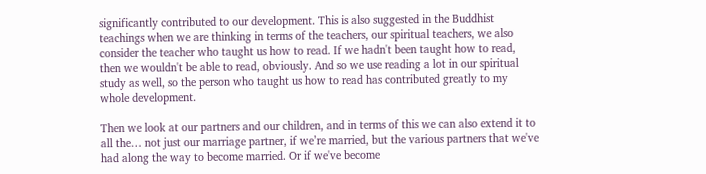significantly contributed to our development. This is also suggested in the Buddhist teachings when we are thinking in terms of the teachers, our spiritual teachers, we also consider the teacher who taught us how to read. If we hadn't been taught how to read, then we wouldn't be able to read, obviously. And so we use reading a lot in our spiritual study as well, so the person who taught us how to read has contributed greatly to my whole development.

Then we look at our partners and our children, and in terms of this we can also extend it to all the… not just our marriage partner, if we’re married, but the various partners that we've had along the way to become married. Or if we've become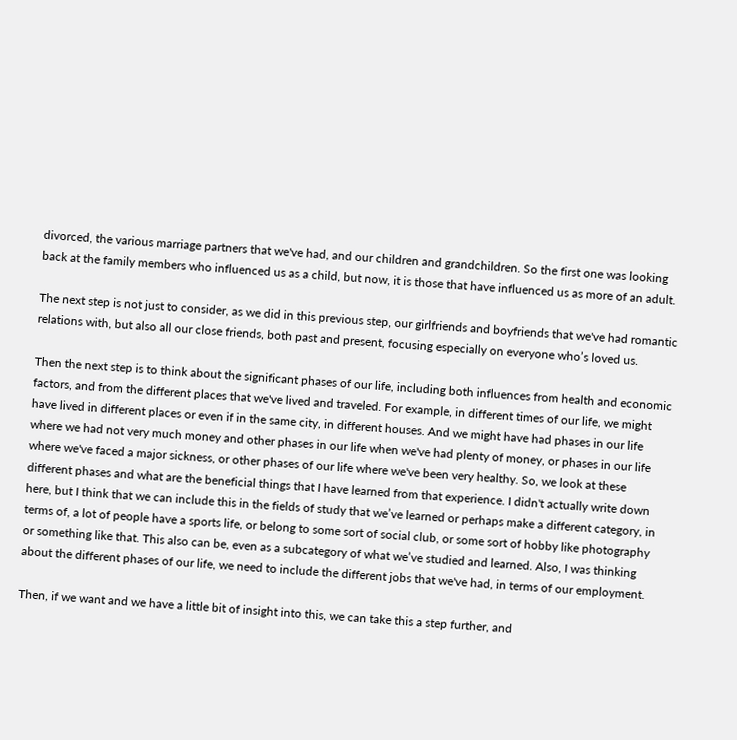divorced, the various marriage partners that we've had, and our children and grandchildren. So the first one was looking back at the family members who influenced us as a child, but now, it is those that have influenced us as more of an adult.

The next step is not just to consider, as we did in this previous step, our girlfriends and boyfriends that we've had romantic relations with, but also all our close friends, both past and present, focusing especially on everyone who’s loved us.

Then the next step is to think about the significant phases of our life, including both influences from health and economic factors, and from the different places that we've lived and traveled. For example, in different times of our life, we might have lived in different places or even if in the same city, in different houses. And we might have had phases in our life where we had not very much money and other phases in our life when we've had plenty of money, or phases in our life where we've faced a major sickness, or other phases of our life where we've been very healthy. So, we look at these different phases and what are the beneficial things that I have learned from that experience. I didn't actually write down here, but I think that we can include this in the fields of study that we’ve learned or perhaps make a different category, in terms of, a lot of people have a sports life, or belong to some sort of social club, or some sort of hobby like photography or something like that. This also can be, even as a subcategory of what we’ve studied and learned. Also, I was thinking about the different phases of our life, we need to include the different jobs that we've had, in terms of our employment.

Then, if we want and we have a little bit of insight into this, we can take this a step further, and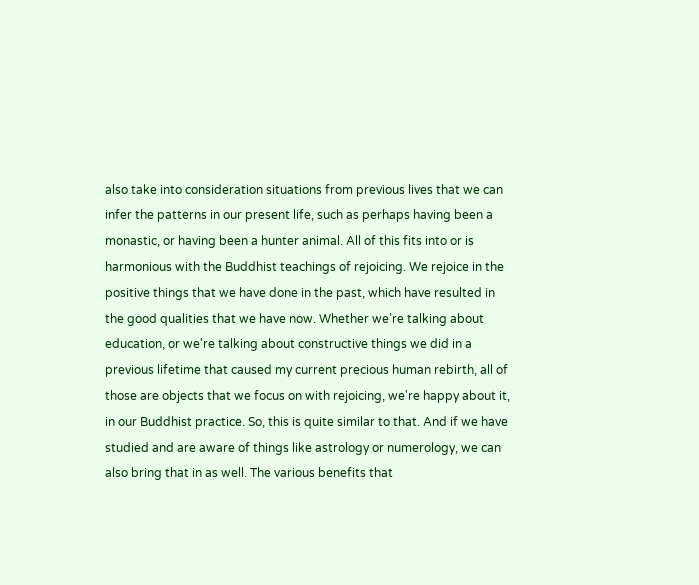also take into consideration situations from previous lives that we can infer the patterns in our present life, such as perhaps having been a monastic, or having been a hunter animal. All of this fits into or is harmonious with the Buddhist teachings of rejoicing. We rejoice in the positive things that we have done in the past, which have resulted in the good qualities that we have now. Whether we’re talking about education, or we're talking about constructive things we did in a previous lifetime that caused my current precious human rebirth, all of those are objects that we focus on with rejoicing, we're happy about it, in our Buddhist practice. So, this is quite similar to that. And if we have studied and are aware of things like astrology or numerology, we can also bring that in as well. The various benefits that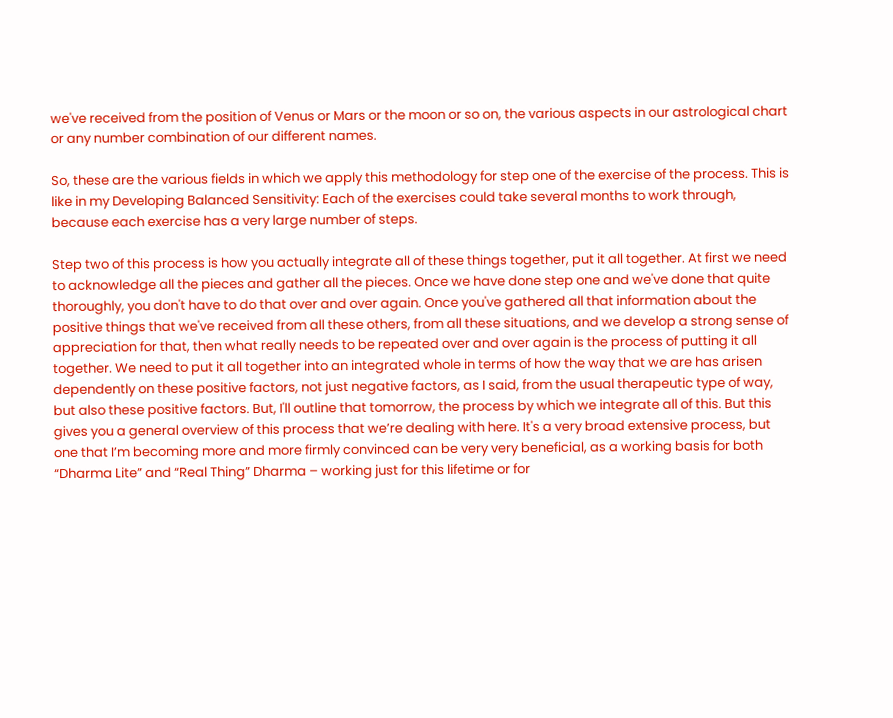we've received from the position of Venus or Mars or the moon or so on, the various aspects in our astrological chart or any number combination of our different names.

So, these are the various fields in which we apply this methodology for step one of the exercise of the process. This is like in my Developing Balanced Sensitivity: Each of the exercises could take several months to work through, because each exercise has a very large number of steps.

Step two of this process is how you actually integrate all of these things together, put it all together. At first we need to acknowledge all the pieces and gather all the pieces. Once we have done step one and we've done that quite thoroughly, you don't have to do that over and over again. Once you've gathered all that information about the positive things that we've received from all these others, from all these situations, and we develop a strong sense of appreciation for that, then what really needs to be repeated over and over again is the process of putting it all together. We need to put it all together into an integrated whole in terms of how the way that we are has arisen dependently on these positive factors, not just negative factors, as I said, from the usual therapeutic type of way, but also these positive factors. But, I'll outline that tomorrow, the process by which we integrate all of this. But this gives you a general overview of this process that we’re dealing with here. It's a very broad extensive process, but one that I’m becoming more and more firmly convinced can be very very beneficial, as a working basis for both “Dharma Lite” and “Real Thing” Dharma – working just for this lifetime or for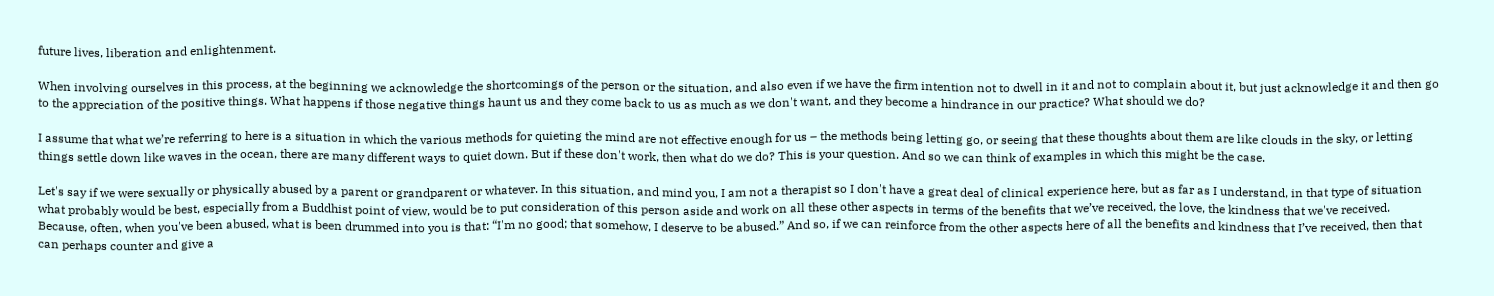future lives, liberation and enlightenment.

When involving ourselves in this process, at the beginning we acknowledge the shortcomings of the person or the situation, and also even if we have the firm intention not to dwell in it and not to complain about it, but just acknowledge it and then go to the appreciation of the positive things. What happens if those negative things haunt us and they come back to us as much as we don't want, and they become a hindrance in our practice? What should we do?

I assume that what we’re referring to here is a situation in which the various methods for quieting the mind are not effective enough for us – the methods being letting go, or seeing that these thoughts about them are like clouds in the sky, or letting things settle down like waves in the ocean, there are many different ways to quiet down. But if these don't work, then what do we do? This is your question. And so we can think of examples in which this might be the case.

Let's say if we were sexually or physically abused by a parent or grandparent or whatever. In this situation, and mind you, I am not a therapist so I don't have a great deal of clinical experience here, but as far as I understand, in that type of situation what probably would be best, especially from a Buddhist point of view, would be to put consideration of this person aside and work on all these other aspects in terms of the benefits that we’ve received, the love, the kindness that we've received. Because, often, when you've been abused, what is been drummed into you is that: “I'm no good; that somehow, I deserve to be abused.” And so, if we can reinforce from the other aspects here of all the benefits and kindness that I’ve received, then that can perhaps counter and give a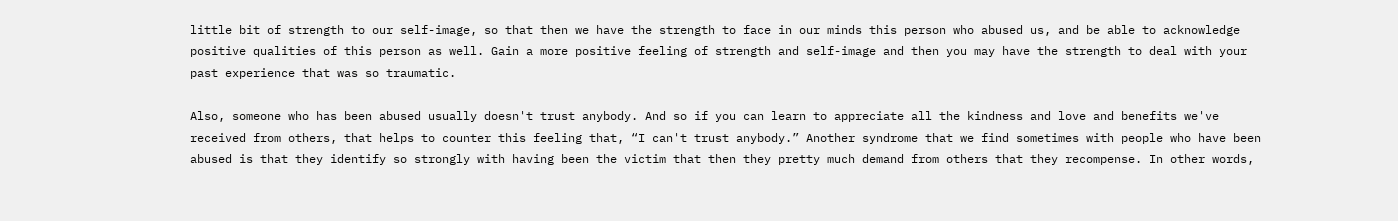little bit of strength to our self-image, so that then we have the strength to face in our minds this person who abused us, and be able to acknowledge positive qualities of this person as well. Gain a more positive feeling of strength and self-image and then you may have the strength to deal with your past experience that was so traumatic.

Also, someone who has been abused usually doesn't trust anybody. And so if you can learn to appreciate all the kindness and love and benefits we've received from others, that helps to counter this feeling that, “I can't trust anybody.” Another syndrome that we find sometimes with people who have been abused is that they identify so strongly with having been the victim that then they pretty much demand from others that they recompense. In other words,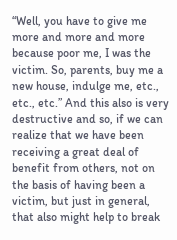“Well, you have to give me more and more and more because poor me, I was the victim. So, parents, buy me a new house, indulge me, etc., etc., etc.” And this also is very destructive and so, if we can realize that we have been receiving a great deal of benefit from others, not on the basis of having been a victim, but just in general, that also might help to break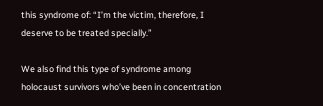this syndrome of: “I’m the victim, therefore, I deserve to be treated specially.”

We also find this type of syndrome among holocaust survivors who’ve been in concentration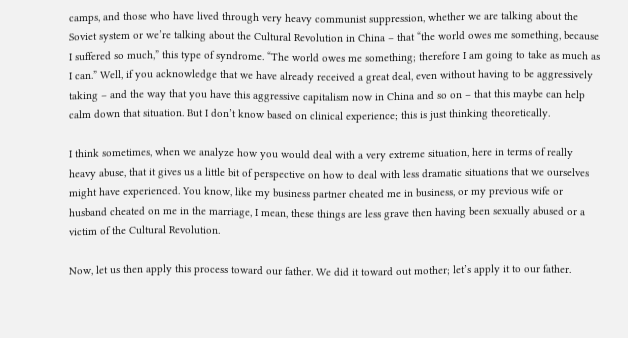camps, and those who have lived through very heavy communist suppression, whether we are talking about the Soviet system or we’re talking about the Cultural Revolution in China – that “the world owes me something, because I suffered so much,” this type of syndrome. “The world owes me something; therefore I am going to take as much as I can.” Well, if you acknowledge that we have already received a great deal, even without having to be aggressively taking – and the way that you have this aggressive capitalism now in China and so on – that this maybe can help calm down that situation. But I don’t know based on clinical experience; this is just thinking theoretically.

I think sometimes, when we analyze how you would deal with a very extreme situation, here in terms of really heavy abuse, that it gives us a little bit of perspective on how to deal with less dramatic situations that we ourselves might have experienced. You know, like my business partner cheated me in business, or my previous wife or husband cheated on me in the marriage, I mean, these things are less grave then having been sexually abused or a victim of the Cultural Revolution.

Now, let us then apply this process toward our father. We did it toward out mother; let’s apply it to our father.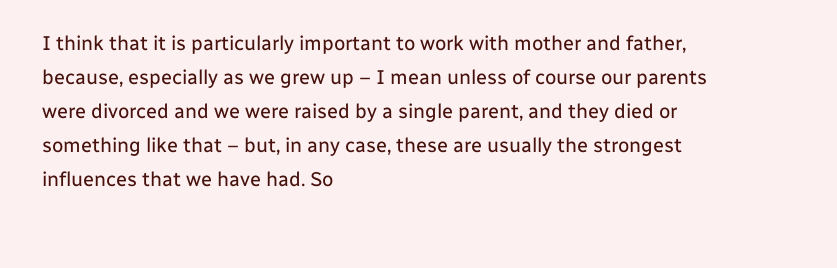I think that it is particularly important to work with mother and father, because, especially as we grew up – I mean unless of course our parents were divorced and we were raised by a single parent, and they died or something like that – but, in any case, these are usually the strongest influences that we have had. So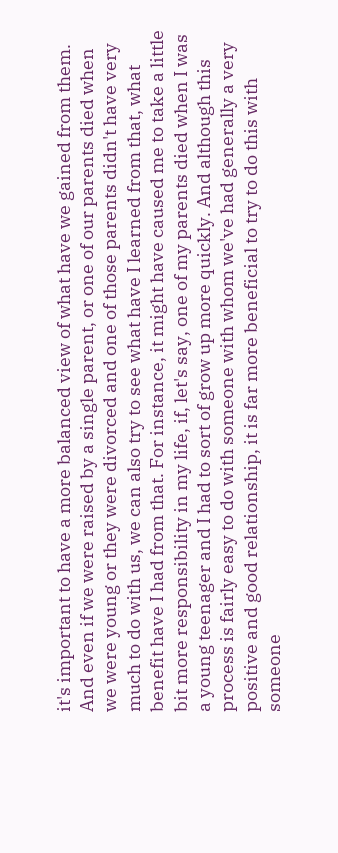it's important to have a more balanced view of what have we gained from them. And even if we were raised by a single parent, or one of our parents died when we were young or they were divorced and one of those parents didn't have very much to do with us, we can also try to see what have I learned from that, what benefit have I had from that. For instance, it might have caused me to take a little bit more responsibility in my life, if, let's say, one of my parents died when I was a young teenager and I had to sort of grow up more quickly. And although this process is fairly easy to do with someone with whom we've had generally a very positive and good relationship, it is far more beneficial to try to do this with someone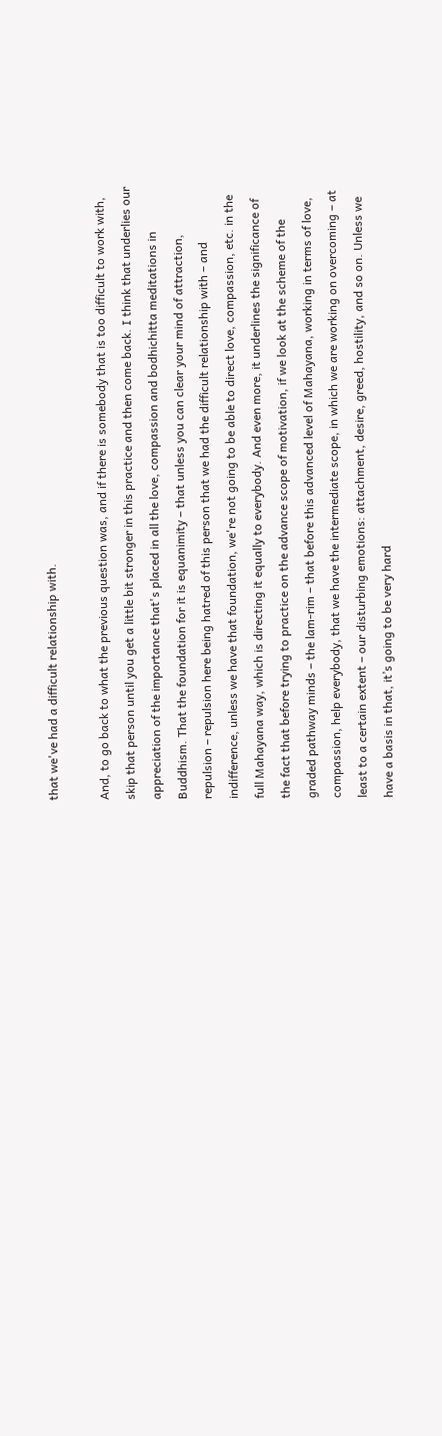that we've had a difficult relationship with.

And, to go back to what the previous question was, and if there is somebody that is too difficult to work with, skip that person until you get a little bit stronger in this practice and then come back. I think that underlies our appreciation of the importance that's placed in all the love, compassion and bodhichitta meditations in Buddhism. That the foundation for it is equanimity – that unless you can clear your mind of attraction, repulsion – repulsion here being hatred of this person that we had the difficult relationship with – and indifference, unless we have that foundation, we're not going to be able to direct love, compassion, etc. in the full Mahayana way, which is directing it equally to everybody. And even more, it underlines the significance of the fact that before trying to practice on the advance scope of motivation, if we look at the scheme of the graded pathway minds – the lam-rim – that before this advanced level of Mahayana, working in terms of love, compassion, help everybody, that we have the intermediate scope, in which we are working on overcoming – at least to a certain extent – our disturbing emotions: attachment, desire, greed, hostility, and so on. Unless we have a basis in that, it’s going to be very hard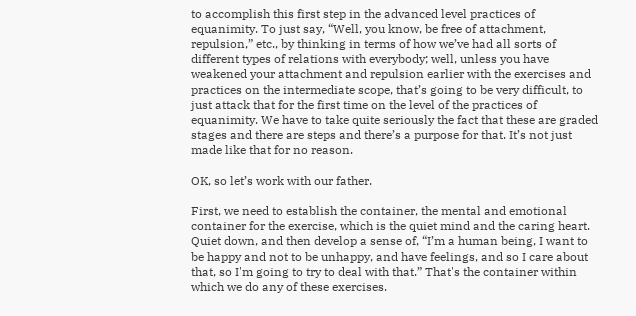to accomplish this first step in the advanced level practices of equanimity. To just say, “Well, you know, be free of attachment, repulsion,” etc., by thinking in terms of how we’ve had all sorts of different types of relations with everybody; well, unless you have weakened your attachment and repulsion earlier with the exercises and practices on the intermediate scope, that’s going to be very difficult, to just attack that for the first time on the level of the practices of equanimity. We have to take quite seriously the fact that these are graded stages and there are steps and there’s a purpose for that. It’s not just made like that for no reason.

OK, so let’s work with our father.

First, we need to establish the container, the mental and emotional container for the exercise, which is the quiet mind and the caring heart. Quiet down, and then develop a sense of, “I’m a human being, I want to be happy and not to be unhappy, and have feelings, and so I care about that, so I'm going to try to deal with that.” That's the container within which we do any of these exercises.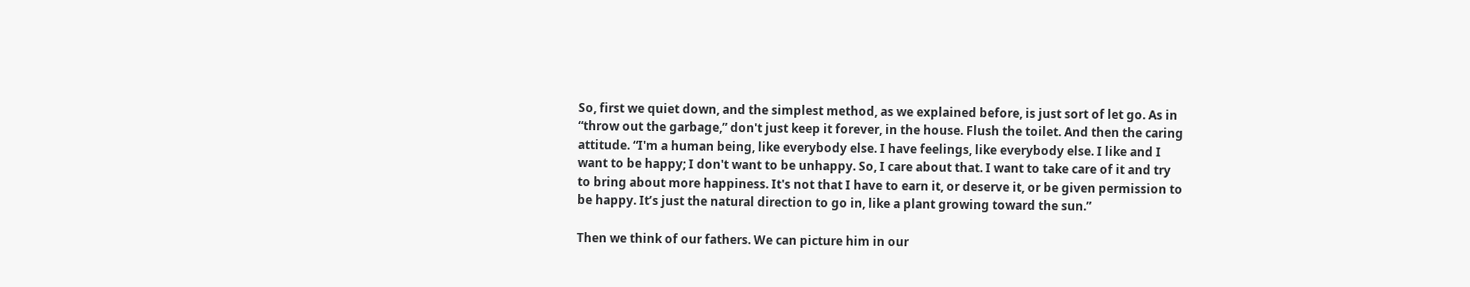So, first we quiet down, and the simplest method, as we explained before, is just sort of let go. As in “throw out the garbage,” don't just keep it forever, in the house. Flush the toilet. And then the caring attitude. “I'm a human being, like everybody else. I have feelings, like everybody else. I like and I want to be happy; I don't want to be unhappy. So, I care about that. I want to take care of it and try to bring about more happiness. It's not that I have to earn it, or deserve it, or be given permission to be happy. It’s just the natural direction to go in, like a plant growing toward the sun.”

Then we think of our fathers. We can picture him in our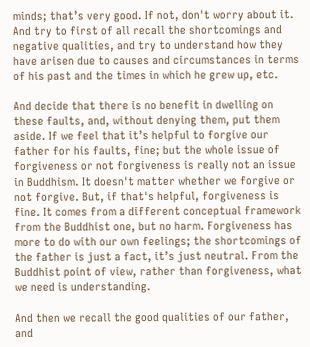minds; that’s very good. If not, don't worry about it. And try to first of all recall the shortcomings and negative qualities, and try to understand how they have arisen due to causes and circumstances in terms of his past and the times in which he grew up, etc.

And decide that there is no benefit in dwelling on these faults, and, without denying them, put them aside. If we feel that it’s helpful to forgive our father for his faults, fine; but the whole issue of forgiveness or not forgiveness is really not an issue in Buddhism. It doesn't matter whether we forgive or not forgive. But, if that's helpful, forgiveness is fine. It comes from a different conceptual framework from the Buddhist one, but no harm. Forgiveness has more to do with our own feelings; the shortcomings of the father is just a fact, it’s just neutral. From the Buddhist point of view, rather than forgiveness, what we need is understanding.

And then we recall the good qualities of our father, and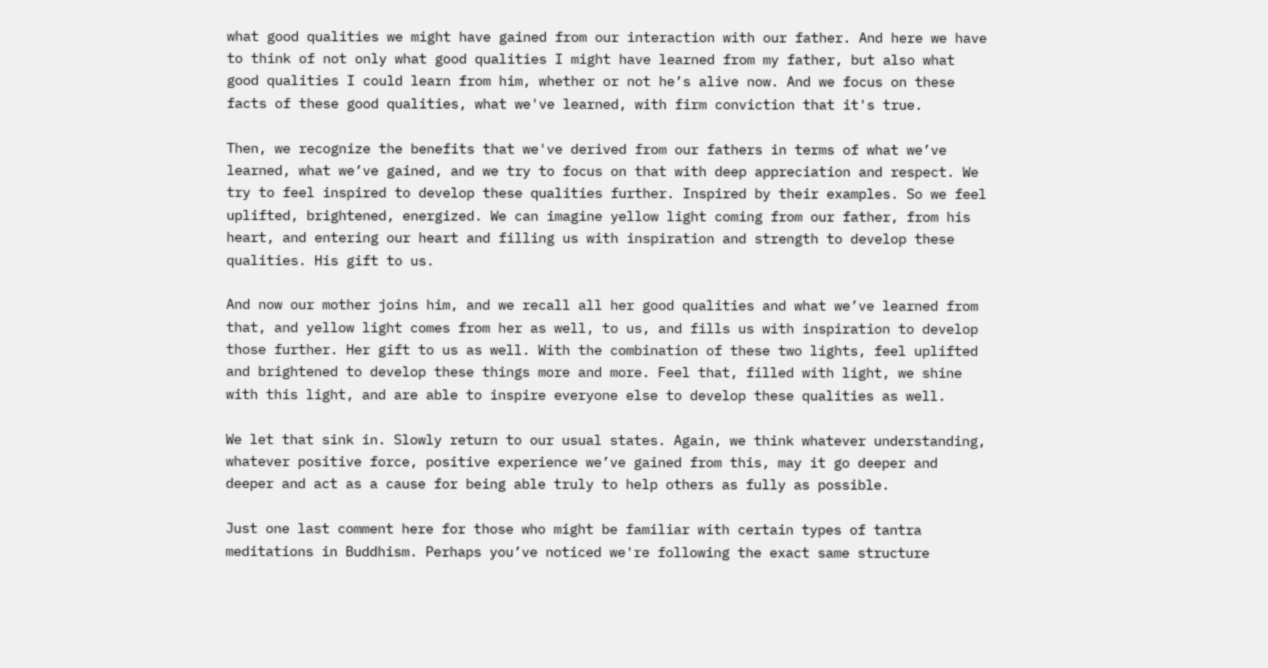what good qualities we might have gained from our interaction with our father. And here we have to think of not only what good qualities I might have learned from my father, but also what good qualities I could learn from him, whether or not he’s alive now. And we focus on these facts of these good qualities, what we've learned, with firm conviction that it's true.

Then, we recognize the benefits that we've derived from our fathers in terms of what we’ve learned, what we’ve gained, and we try to focus on that with deep appreciation and respect. We try to feel inspired to develop these qualities further. Inspired by their examples. So we feel uplifted, brightened, energized. We can imagine yellow light coming from our father, from his heart, and entering our heart and filling us with inspiration and strength to develop these qualities. His gift to us.

And now our mother joins him, and we recall all her good qualities and what we’ve learned from that, and yellow light comes from her as well, to us, and fills us with inspiration to develop those further. Her gift to us as well. With the combination of these two lights, feel uplifted and brightened to develop these things more and more. Feel that, filled with light, we shine with this light, and are able to inspire everyone else to develop these qualities as well.

We let that sink in. Slowly return to our usual states. Again, we think whatever understanding, whatever positive force, positive experience we’ve gained from this, may it go deeper and deeper and act as a cause for being able truly to help others as fully as possible.

Just one last comment here for those who might be familiar with certain types of tantra meditations in Buddhism. Perhaps you’ve noticed we're following the exact same structure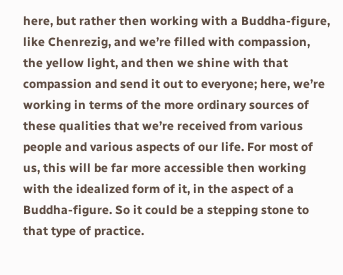here, but rather then working with a Buddha-figure, like Chenrezig, and we’re filled with compassion, the yellow light, and then we shine with that compassion and send it out to everyone; here, we’re working in terms of the more ordinary sources of these qualities that we’re received from various people and various aspects of our life. For most of us, this will be far more accessible then working with the idealized form of it, in the aspect of a Buddha-figure. So it could be a stepping stone to that type of practice.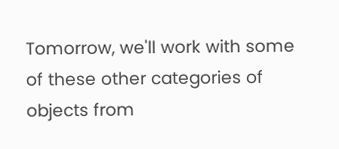Tomorrow, we'll work with some of these other categories of objects from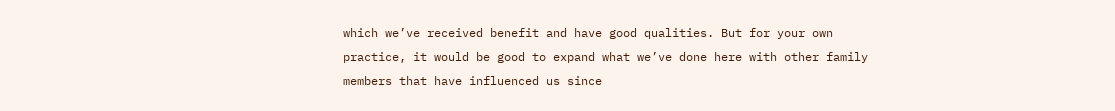which we’ve received benefit and have good qualities. But for your own practice, it would be good to expand what we’ve done here with other family members that have influenced us since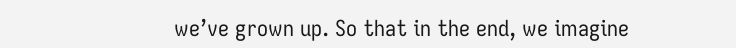we’ve grown up. So that in the end, we imagine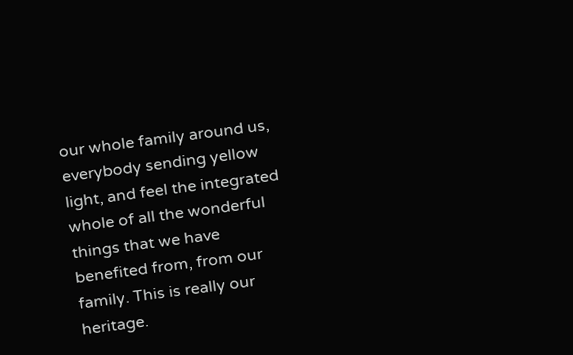our whole family around us, everybody sending yellow light, and feel the integrated whole of all the wonderful things that we have benefited from, from our family. This is really our heritage.